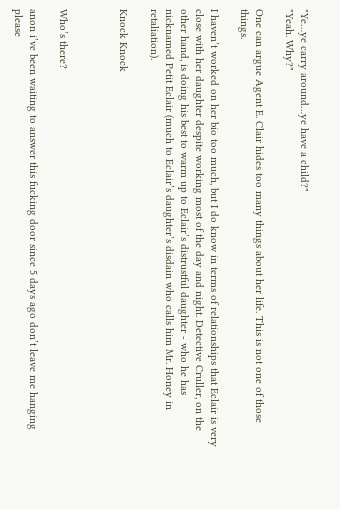"Ye…ye carry around…ye have a child?"
"Yeah. Why?"

One can argue Agent E. Clair hides too many things about her life. This is not one of those things.

I haven’t worked on her bio too much, but I do know in terms of relationships that Eclair is very close with her daughter despite working most of the day and night. Detective Cruller, on the other hand, is doing his best to warm up to Eclair’s distrustful daughter - who he has nicknamed Petit Eclair (much to Eclair’s daughter’s disdain who calls him Mr. Honey in retaliation).

Knock Knock



Who’s there?

anon i’ve been waiting to answer this fucking door since 5 days ago don’t leave me hanging please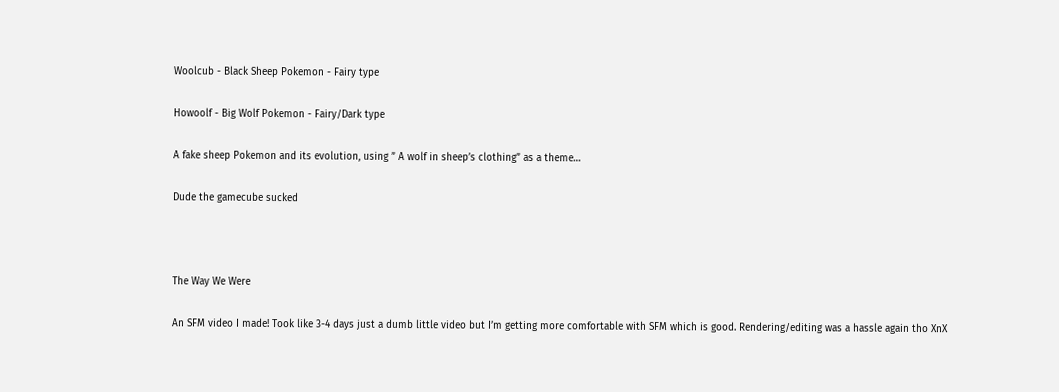Woolcub - Black Sheep Pokemon - Fairy type

Howoolf - Big Wolf Pokemon - Fairy/Dark type

A fake sheep Pokemon and its evolution, using ” A wolf in sheep’s clothing” as a theme…

Dude the gamecube sucked



The Way We Were

An SFM video I made! Took like 3-4 days just a dumb little video but I’m getting more comfortable with SFM which is good. Rendering/editing was a hassle again tho XnX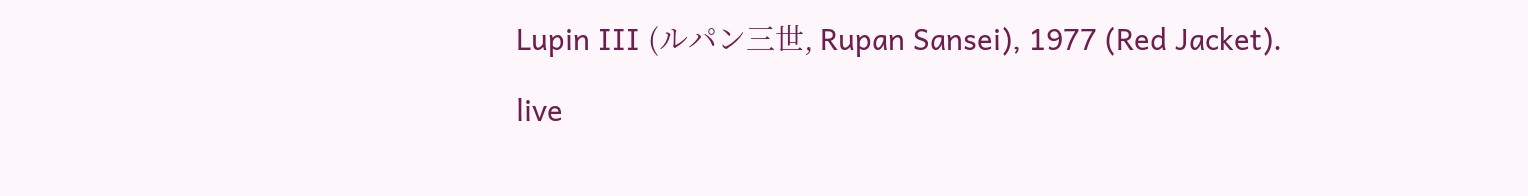Lupin III (ルパン三世, Rupan Sansei), 1977 (Red Jacket).

live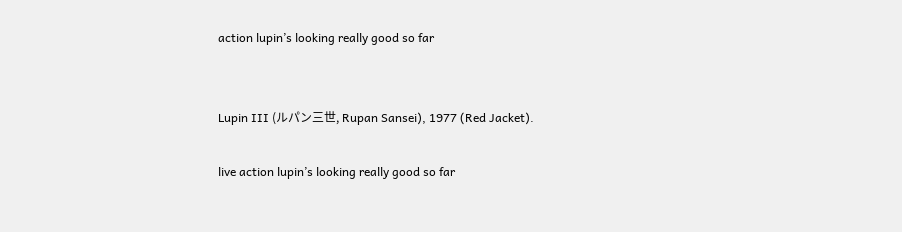action lupin’s looking really good so far


Lupin III (ルパン三世, Rupan Sansei), 1977 (Red Jacket).

live action lupin’s looking really good so far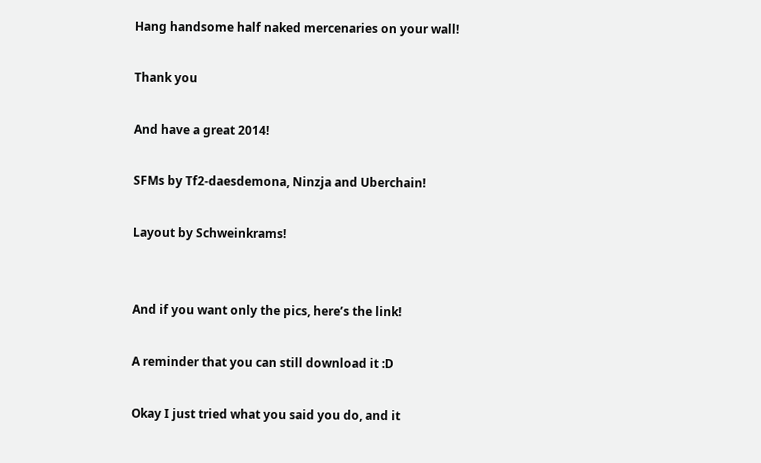Hang handsome half naked mercenaries on your wall!

Thank you

And have a great 2014!

SFMs by Tf2-daesdemona, Ninzja and Uberchain!

Layout by Schweinkrams!


And if you want only the pics, here’s the link!

A reminder that you can still download it :D

Okay I just tried what you said you do, and it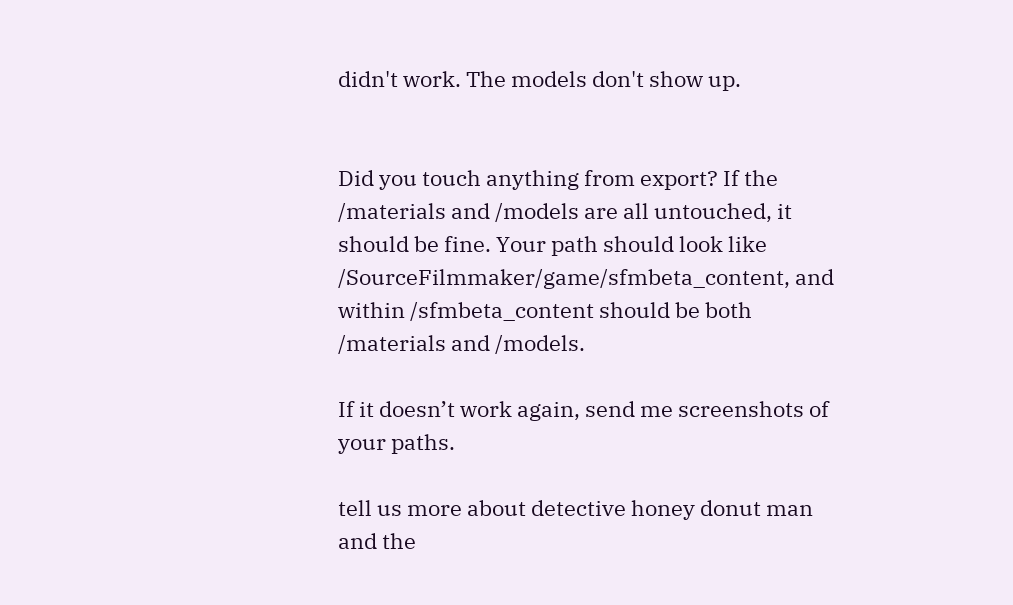didn't work. The models don't show up.


Did you touch anything from export? If the /materials and /models are all untouched, it should be fine. Your path should look like /SourceFilmmaker/game/sfmbeta_content, and within /sfmbeta_content should be both /materials and /models.

If it doesn’t work again, send me screenshots of your paths.

tell us more about detective honey donut man and the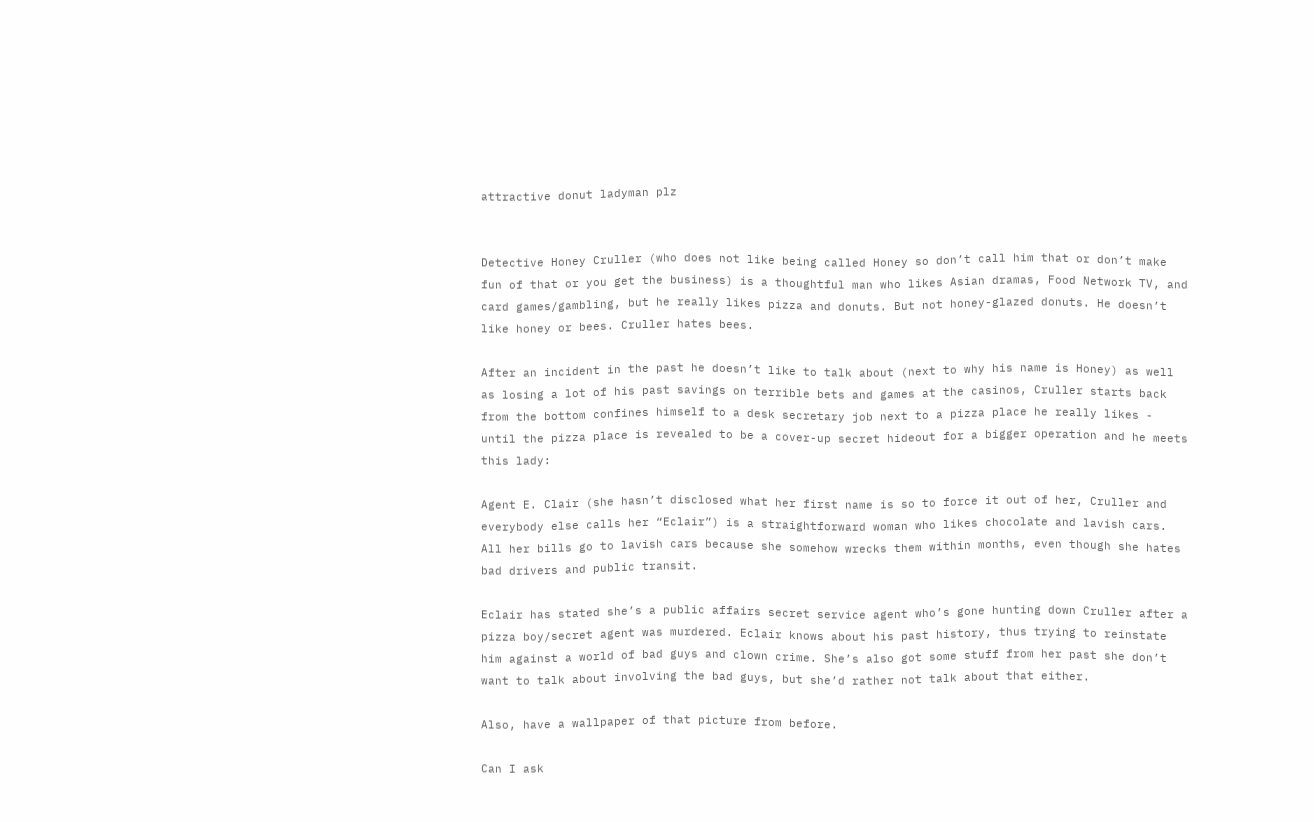attractive donut ladyman plz


Detective Honey Cruller (who does not like being called Honey so don’t call him that or don’t make fun of that or you get the business) is a thoughtful man who likes Asian dramas, Food Network TV, and card games/gambling, but he really likes pizza and donuts. But not honey-glazed donuts. He doesn’t like honey or bees. Cruller hates bees.

After an incident in the past he doesn’t like to talk about (next to why his name is Honey) as well as losing a lot of his past savings on terrible bets and games at the casinos, Cruller starts back from the bottom confines himself to a desk secretary job next to a pizza place he really likes - until the pizza place is revealed to be a cover-up secret hideout for a bigger operation and he meets this lady:

Agent E. Clair (she hasn’t disclosed what her first name is so to force it out of her, Cruller and everybody else calls her “Eclair”) is a straightforward woman who likes chocolate and lavish cars. All her bills go to lavish cars because she somehow wrecks them within months, even though she hates bad drivers and public transit.

Eclair has stated she’s a public affairs secret service agent who’s gone hunting down Cruller after a pizza boy/secret agent was murdered. Eclair knows about his past history, thus trying to reinstate him against a world of bad guys and clown crime. She’s also got some stuff from her past she don’t want to talk about involving the bad guys, but she’d rather not talk about that either.

Also, have a wallpaper of that picture from before.

Can I ask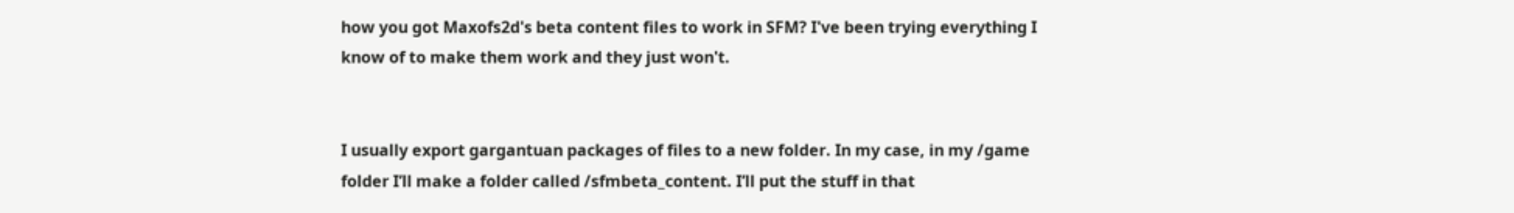how you got Maxofs2d's beta content files to work in SFM? I've been trying everything I know of to make them work and they just won't.


I usually export gargantuan packages of files to a new folder. In my case, in my /game folder I’ll make a folder called /sfmbeta_content. I’ll put the stuff in that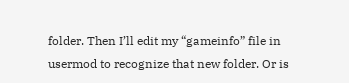folder. Then I’ll edit my “gameinfo” file in usermod to recognize that new folder. Or is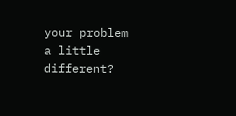your problem a little different?